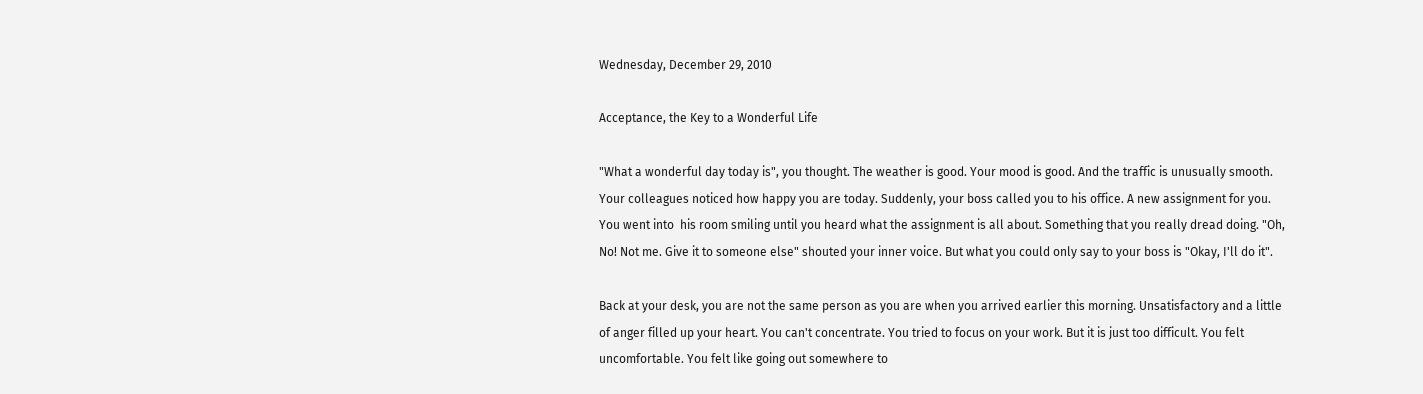Wednesday, December 29, 2010

Acceptance, the Key to a Wonderful Life

"What a wonderful day today is", you thought. The weather is good. Your mood is good. And the traffic is unusually smooth. Your colleagues noticed how happy you are today. Suddenly, your boss called you to his office. A new assignment for you. You went into  his room smiling until you heard what the assignment is all about. Something that you really dread doing. "Oh, No! Not me. Give it to someone else" shouted your inner voice. But what you could only say to your boss is "Okay, I'll do it".

Back at your desk, you are not the same person as you are when you arrived earlier this morning. Unsatisfactory and a little of anger filled up your heart. You can't concentrate. You tried to focus on your work. But it is just too difficult. You felt uncomfortable. You felt like going out somewhere to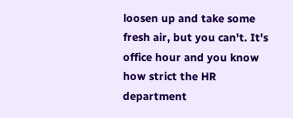loosen up and take some fresh air, but you can't. It's office hour and you know how strict the HR department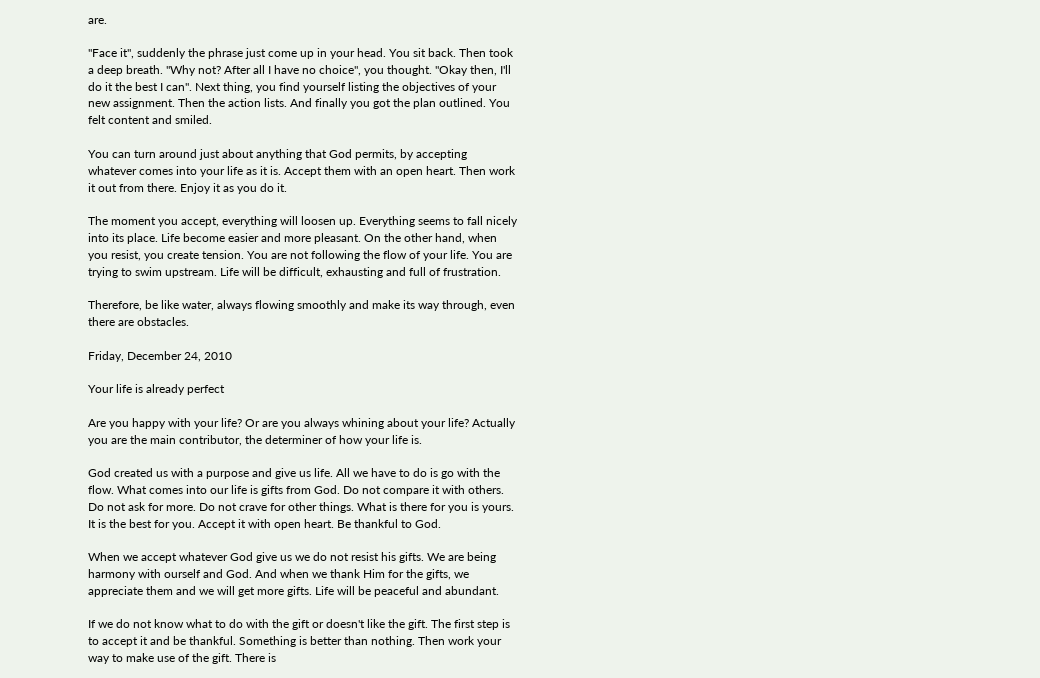are.

"Face it", suddenly the phrase just come up in your head. You sit back. Then took a deep breath. "Why not? After all I have no choice", you thought. "Okay then, I'll do it the best I can". Next thing, you find yourself listing the objectives of your new assignment. Then the action lists. And finally you got the plan outlined. You felt content and smiled.

You can turn around just about anything that God permits, by accepting whatever comes into your life as it is. Accept them with an open heart. Then work it out from there. Enjoy it as you do it.

The moment you accept, everything will loosen up. Everything seems to fall nicely into its place. Life become easier and more pleasant. On the other hand, when you resist, you create tension. You are not following the flow of your life. You are trying to swim upstream. Life will be difficult, exhausting and full of frustration.

Therefore, be like water, always flowing smoothly and make its way through, even there are obstacles.

Friday, December 24, 2010

Your life is already perfect

Are you happy with your life? Or are you always whining about your life? Actually you are the main contributor, the determiner of how your life is.

God created us with a purpose and give us life. All we have to do is go with the flow. What comes into our life is gifts from God. Do not compare it with others. Do not ask for more. Do not crave for other things. What is there for you is yours. It is the best for you. Accept it with open heart. Be thankful to God.

When we accept whatever God give us we do not resist his gifts. We are being harmony with ourself and God. And when we thank Him for the gifts, we appreciate them and we will get more gifts. Life will be peaceful and abundant.

If we do not know what to do with the gift or doesn't like the gift. The first step is to accept it and be thankful. Something is better than nothing. Then work your way to make use of the gift. There is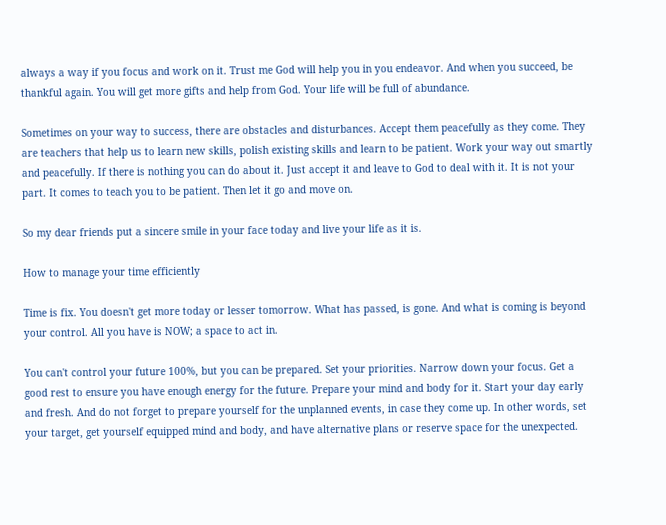always a way if you focus and work on it. Trust me God will help you in you endeavor. And when you succeed, be thankful again. You will get more gifts and help from God. Your life will be full of abundance.

Sometimes on your way to success, there are obstacles and disturbances. Accept them peacefully as they come. They are teachers that help us to learn new skills, polish existing skills and learn to be patient. Work your way out smartly and peacefully. If there is nothing you can do about it. Just accept it and leave to God to deal with it. It is not your part. It comes to teach you to be patient. Then let it go and move on.

So my dear friends put a sincere smile in your face today and live your life as it is.

How to manage your time efficiently

Time is fix. You doesn't get more today or lesser tomorrow. What has passed, is gone. And what is coming is beyond your control. All you have is NOW; a space to act in.

You can't control your future 100%, but you can be prepared. Set your priorities. Narrow down your focus. Get a good rest to ensure you have enough energy for the future. Prepare your mind and body for it. Start your day early and fresh. And do not forget to prepare yourself for the unplanned events, in case they come up. In other words, set your target, get yourself equipped mind and body, and have alternative plans or reserve space for the unexpected.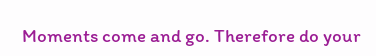Moments come and go. Therefore do your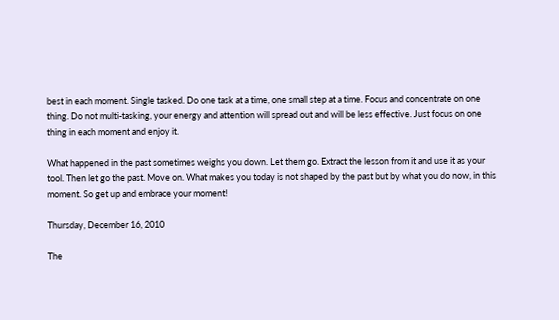best in each moment. Single tasked. Do one task at a time, one small step at a time. Focus and concentrate on one thing. Do not multi-tasking, your energy and attention will spread out and will be less effective. Just focus on one thing in each moment and enjoy it.

What happened in the past sometimes weighs you down. Let them go. Extract the lesson from it and use it as your tool. Then let go the past. Move on. What makes you today is not shaped by the past but by what you do now, in this moment. So get up and embrace your moment!

Thursday, December 16, 2010

The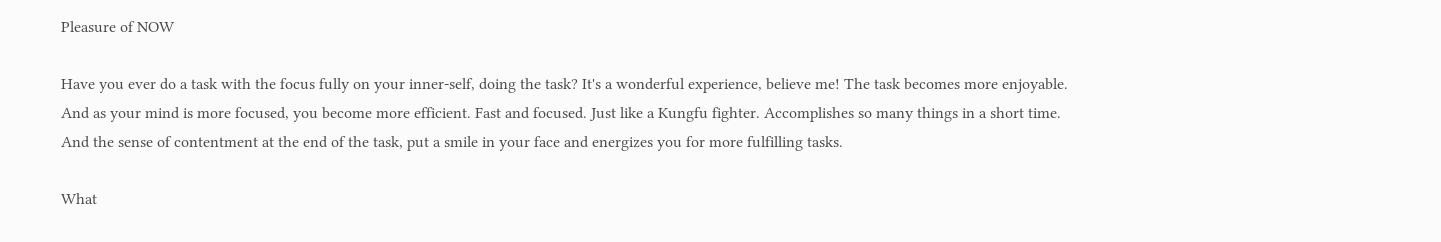Pleasure of NOW

Have you ever do a task with the focus fully on your inner-self, doing the task? It's a wonderful experience, believe me! The task becomes more enjoyable. And as your mind is more focused, you become more efficient. Fast and focused. Just like a Kungfu fighter. Accomplishes so many things in a short time. And the sense of contentment at the end of the task, put a smile in your face and energizes you for more fulfilling tasks.

What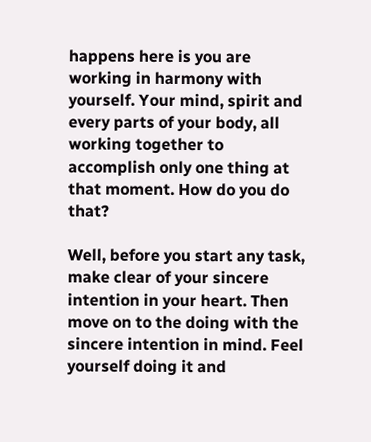happens here is you are working in harmony with yourself. Your mind, spirit and every parts of your body, all working together to accomplish only one thing at that moment. How do you do that?

Well, before you start any task, make clear of your sincere intention in your heart. Then move on to the doing with the sincere intention in mind. Feel yourself doing it and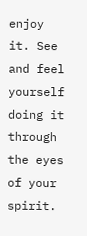enjoy it. See and feel yourself doing it through the eyes of your spirit.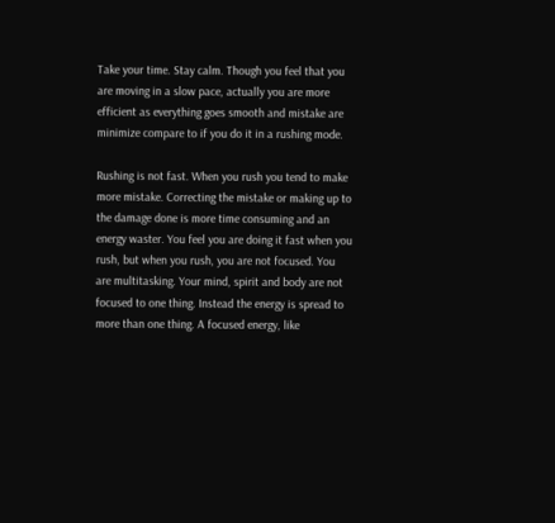Take your time. Stay calm. Though you feel that you are moving in a slow pace, actually you are more efficient as everything goes smooth and mistake are minimize compare to if you do it in a rushing mode.

Rushing is not fast. When you rush you tend to make more mistake. Correcting the mistake or making up to the damage done is more time consuming and an energy waster. You feel you are doing it fast when you rush, but when you rush, you are not focused. You are multitasking. Your mind, spirit and body are not focused to one thing. Instead the energy is spread to more than one thing. A focused energy, like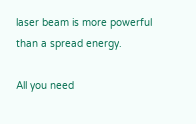laser beam is more powerful than a spread energy.

All you need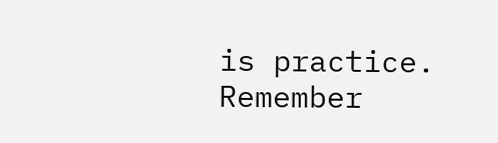is practice. Remember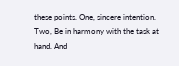these points. One, sincere intention. Two, Be in harmony with the task at hand. And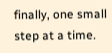finally, one small step at a time.